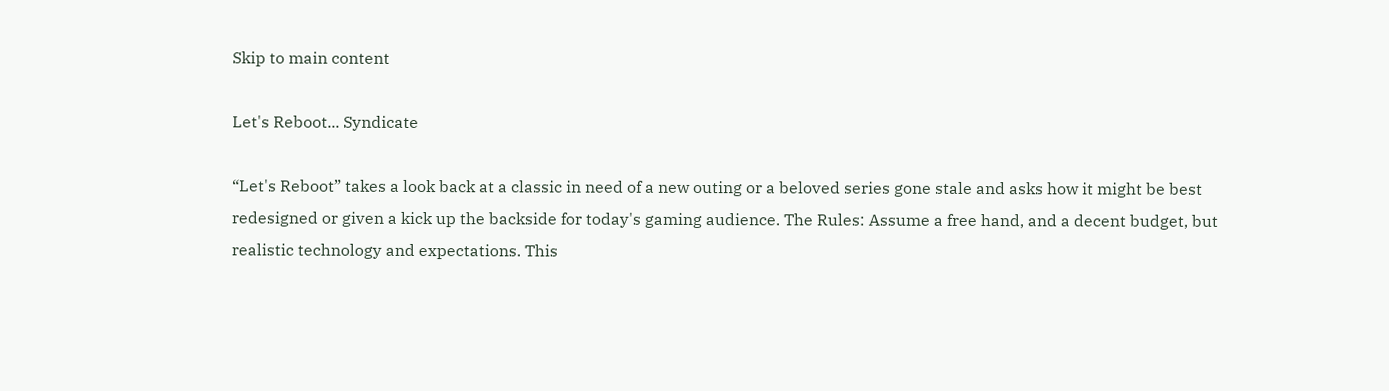Skip to main content

Let's Reboot... Syndicate

“Let's Reboot” takes a look back at a classic in need of a new outing or a beloved series gone stale and asks how it might be best redesigned or given a kick up the backside for today's gaming audience. The Rules: Assume a free hand, and a decent budget, but realistic technology and expectations. This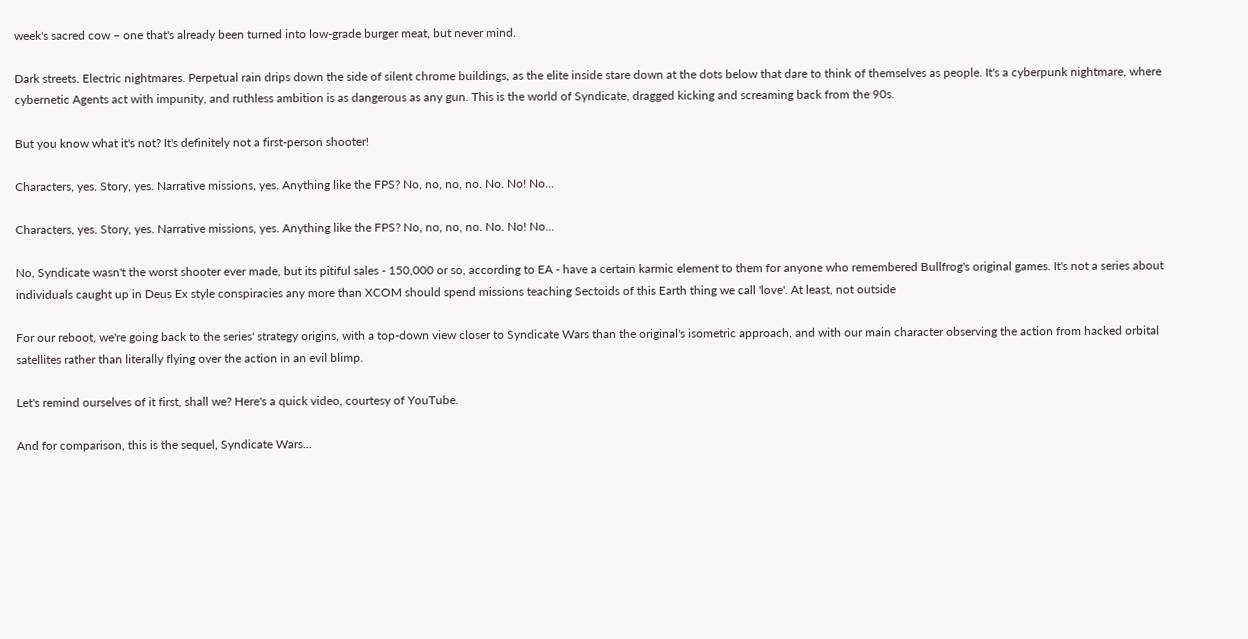week's sacred cow – one that's already been turned into low-grade burger meat, but never mind.

Dark streets. Electric nightmares. Perpetual rain drips down the side of silent chrome buildings, as the elite inside stare down at the dots below that dare to think of themselves as people. It's a cyberpunk nightmare, where cybernetic Agents act with impunity, and ruthless ambition is as dangerous as any gun. This is the world of Syndicate, dragged kicking and screaming back from the 90s.

But you know what it's not? It's definitely not a first-person shooter!

Characters, yes. Story, yes. Narrative missions, yes. Anything like the FPS? No, no, no, no. No. No! No...

Characters, yes. Story, yes. Narrative missions, yes. Anything like the FPS? No, no, no, no. No. No! No...

No, Syndicate wasn't the worst shooter ever made, but its pitiful sales - 150,000 or so, according to EA - have a certain karmic element to them for anyone who remembered Bullfrog's original games. It's not a series about individuals caught up in Deus Ex style conspiracies any more than XCOM should spend missions teaching Sectoids of this Earth thing we call 'love'. At least, not outside

For our reboot, we're going back to the series' strategy origins, with a top-down view closer to Syndicate Wars than the original's isometric approach, and with our main character observing the action from hacked orbital satellites rather than literally flying over the action in an evil blimp.

Let's remind ourselves of it first, shall we? Here's a quick video, courtesy of YouTube.

And for comparison, this is the sequel, Syndicate Wars...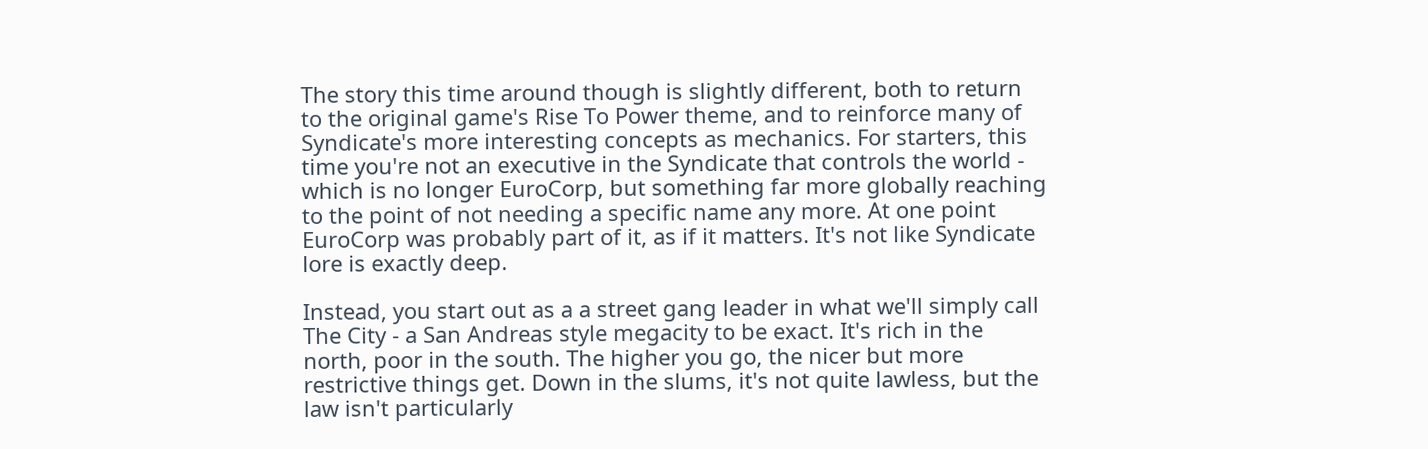The story this time around though is slightly different, both to return to the original game's Rise To Power theme, and to reinforce many of Syndicate's more interesting concepts as mechanics. For starters, this time you're not an executive in the Syndicate that controls the world - which is no longer EuroCorp, but something far more globally reaching to the point of not needing a specific name any more. At one point EuroCorp was probably part of it, as if it matters. It's not like Syndicate lore is exactly deep.

Instead, you start out as a a street gang leader in what we'll simply call The City - a San Andreas style megacity to be exact. It's rich in the north, poor in the south. The higher you go, the nicer but more restrictive things get. Down in the slums, it's not quite lawless, but the law isn't particularly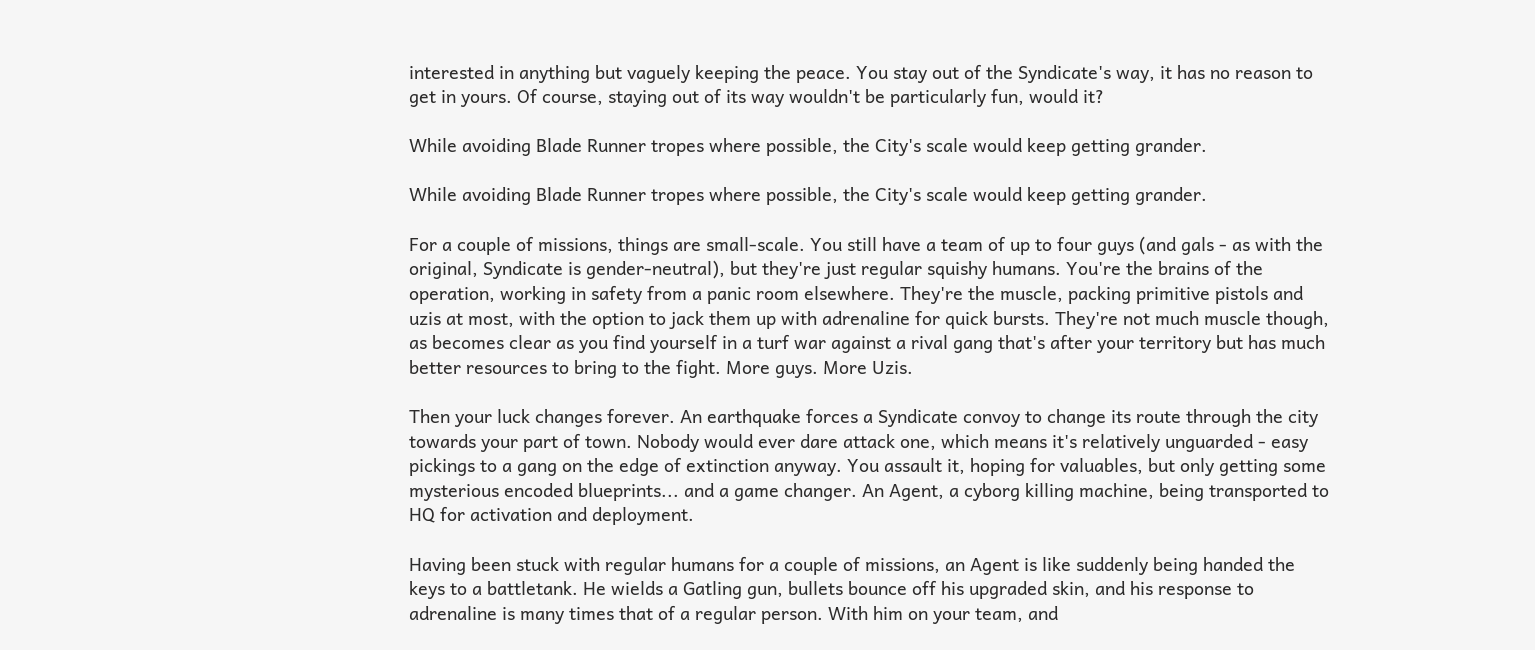interested in anything but vaguely keeping the peace. You stay out of the Syndicate's way, it has no reason to get in yours. Of course, staying out of its way wouldn't be particularly fun, would it?

While avoiding Blade Runner tropes where possible, the City's scale would keep getting grander.

While avoiding Blade Runner tropes where possible, the City's scale would keep getting grander.

For a couple of missions, things are small-scale. You still have a team of up to four guys (and gals - as with the original, Syndicate is gender-neutral), but they're just regular squishy humans. You're the brains of the operation, working in safety from a panic room elsewhere. They're the muscle, packing primitive pistols and uzis at most, with the option to jack them up with adrenaline for quick bursts. They're not much muscle though, as becomes clear as you find yourself in a turf war against a rival gang that's after your territory but has much better resources to bring to the fight. More guys. More Uzis.

Then your luck changes forever. An earthquake forces a Syndicate convoy to change its route through the city towards your part of town. Nobody would ever dare attack one, which means it's relatively unguarded - easy pickings to a gang on the edge of extinction anyway. You assault it, hoping for valuables, but only getting some mysterious encoded blueprints... and a game changer. An Agent, a cyborg killing machine, being transported to HQ for activation and deployment.

Having been stuck with regular humans for a couple of missions, an Agent is like suddenly being handed the keys to a battletank. He wields a Gatling gun, bullets bounce off his upgraded skin, and his response to adrenaline is many times that of a regular person. With him on your team, and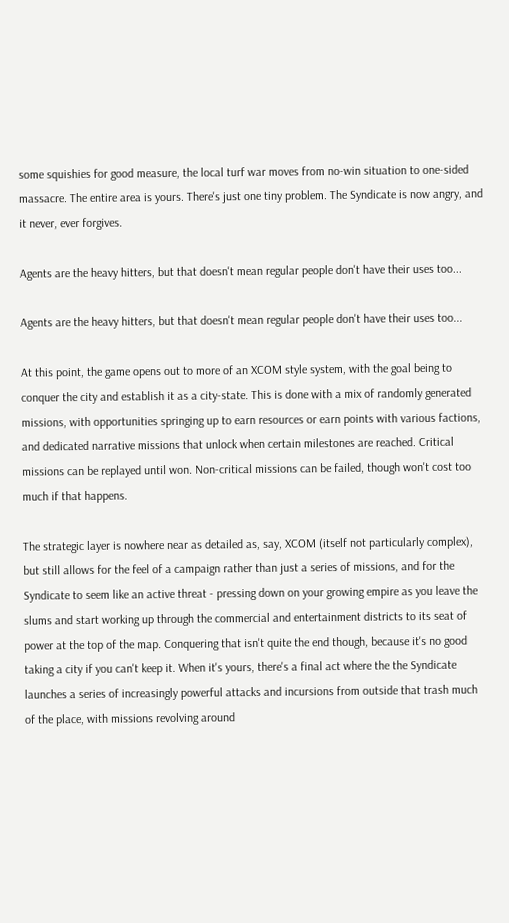some squishies for good measure, the local turf war moves from no-win situation to one-sided massacre. The entire area is yours. There's just one tiny problem. The Syndicate is now angry, and it never, ever forgives.

Agents are the heavy hitters, but that doesn't mean regular people don't have their uses too...

Agents are the heavy hitters, but that doesn't mean regular people don't have their uses too...

At this point, the game opens out to more of an XCOM style system, with the goal being to conquer the city and establish it as a city-state. This is done with a mix of randomly generated missions, with opportunities springing up to earn resources or earn points with various factions, and dedicated narrative missions that unlock when certain milestones are reached. Critical missions can be replayed until won. Non-critical missions can be failed, though won't cost too much if that happens.

The strategic layer is nowhere near as detailed as, say, XCOM (itself not particularly complex), but still allows for the feel of a campaign rather than just a series of missions, and for the Syndicate to seem like an active threat - pressing down on your growing empire as you leave the slums and start working up through the commercial and entertainment districts to its seat of power at the top of the map. Conquering that isn't quite the end though, because it's no good taking a city if you can't keep it. When it's yours, there's a final act where the the Syndicate launches a series of increasingly powerful attacks and incursions from outside that trash much of the place, with missions revolving around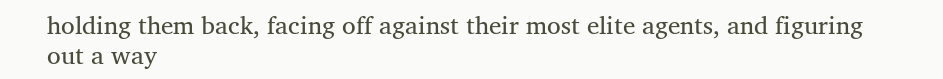holding them back, facing off against their most elite agents, and figuring out a way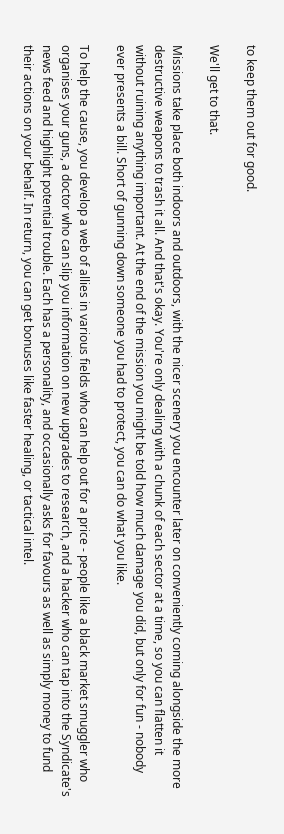to keep them out for good.

We'll get to that.

Missions take place both indoors and outdoors, with the nicer scenery you encounter later on conveniently coming alongside the more destructive weapons to trash it all. And that's okay. You're only dealing with a chunk of each sector at a time, so you can flatten it without ruining anything important. At the end of the mission you might be told how much damage you did, but only for fun - nobody ever presents a bill. Short of gunning down someone you had to protect, you can do what you like.

To help the cause, you develop a web of allies in various fields who can help out for a price - people like a black market smuggler who organises your guns, a doctor who can slip you information on new upgrades to research, and a hacker who can tap into the Syndicate's news feed and highlight potential trouble. Each has a personality, and occasionally asks for favours as well as simply money to fund their actions on your behalf. In return, you can get bonuses like faster healing, or tactical intel.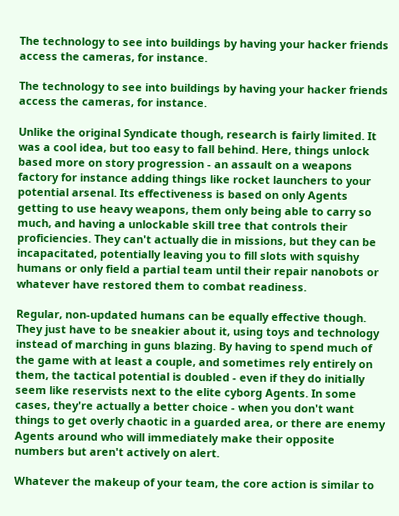The technology to see into buildings by having your hacker friends access the cameras, for instance.

The technology to see into buildings by having your hacker friends access the cameras, for instance.

Unlike the original Syndicate though, research is fairly limited. It was a cool idea, but too easy to fall behind. Here, things unlock based more on story progression - an assault on a weapons factory for instance adding things like rocket launchers to your potential arsenal. Its effectiveness is based on only Agents getting to use heavy weapons, them only being able to carry so much, and having a unlockable skill tree that controls their proficiencies. They can't actually die in missions, but they can be incapacitated, potentially leaving you to fill slots with squishy humans or only field a partial team until their repair nanobots or whatever have restored them to combat readiness.

Regular, non-updated humans can be equally effective though. They just have to be sneakier about it, using toys and technology instead of marching in guns blazing. By having to spend much of the game with at least a couple, and sometimes rely entirely on them, the tactical potential is doubled - even if they do initially seem like reservists next to the elite cyborg Agents. In some cases, they're actually a better choice - when you don't want things to get overly chaotic in a guarded area, or there are enemy Agents around who will immediately make their opposite numbers but aren't actively on alert.

Whatever the makeup of your team, the core action is similar to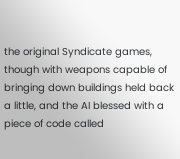the original Syndicate games, though with weapons capable of bringing down buildings held back a little, and the AI blessed with a piece of code called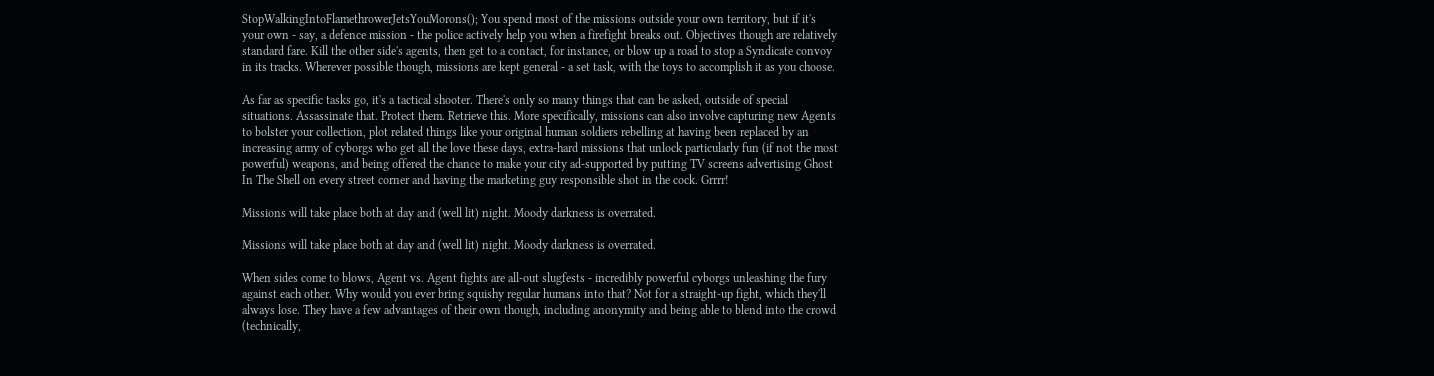StopWalkingIntoFlamethrowerJetsYouMorons(); You spend most of the missions outside your own territory, but if it's your own - say, a defence mission - the police actively help you when a firefight breaks out. Objectives though are relatively standard fare. Kill the other side's agents, then get to a contact, for instance, or blow up a road to stop a Syndicate convoy in its tracks. Wherever possible though, missions are kept general - a set task, with the toys to accomplish it as you choose.

As far as specific tasks go, it's a tactical shooter. There's only so many things that can be asked, outside of special situations. Assassinate that. Protect them. Retrieve this. More specifically, missions can also involve capturing new Agents to bolster your collection, plot related things like your original human soldiers rebelling at having been replaced by an increasing army of cyborgs who get all the love these days, extra-hard missions that unlock particularly fun (if not the most powerful) weapons, and being offered the chance to make your city ad-supported by putting TV screens advertising Ghost In The Shell on every street corner and having the marketing guy responsible shot in the cock. Grrrr!

Missions will take place both at day and (well lit) night. Moody darkness is overrated.

Missions will take place both at day and (well lit) night. Moody darkness is overrated.

When sides come to blows, Agent vs. Agent fights are all-out slugfests - incredibly powerful cyborgs unleashing the fury against each other. Why would you ever bring squishy regular humans into that? Not for a straight-up fight, which they'll always lose. They have a few advantages of their own though, including anonymity and being able to blend into the crowd (technically,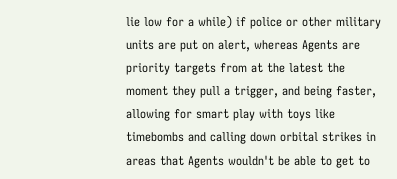lie low for a while) if police or other military units are put on alert, whereas Agents are priority targets from at the latest the moment they pull a trigger, and being faster, allowing for smart play with toys like timebombs and calling down orbital strikes in areas that Agents wouldn't be able to get to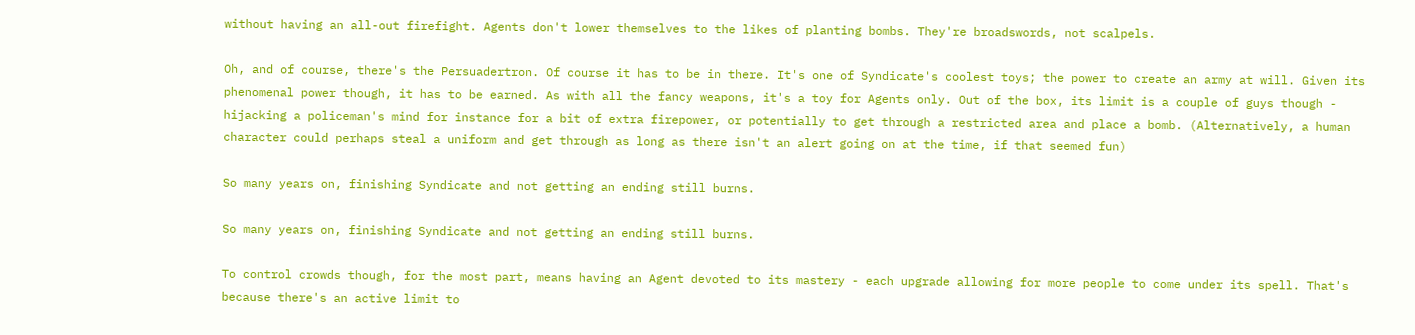without having an all-out firefight. Agents don't lower themselves to the likes of planting bombs. They're broadswords, not scalpels.

Oh, and of course, there's the Persuadertron. Of course it has to be in there. It's one of Syndicate's coolest toys; the power to create an army at will. Given its phenomenal power though, it has to be earned. As with all the fancy weapons, it's a toy for Agents only. Out of the box, its limit is a couple of guys though - hijacking a policeman's mind for instance for a bit of extra firepower, or potentially to get through a restricted area and place a bomb. (Alternatively, a human character could perhaps steal a uniform and get through as long as there isn't an alert going on at the time, if that seemed fun)

So many years on, finishing Syndicate and not getting an ending still burns.

So many years on, finishing Syndicate and not getting an ending still burns.

To control crowds though, for the most part, means having an Agent devoted to its mastery - each upgrade allowing for more people to come under its spell. That's because there's an active limit to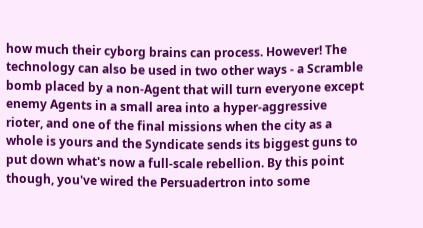how much their cyborg brains can process. However! The technology can also be used in two other ways - a Scramble bomb placed by a non-Agent that will turn everyone except enemy Agents in a small area into a hyper-aggressive rioter, and one of the final missions when the city as a whole is yours and the Syndicate sends its biggest guns to put down what's now a full-scale rebellion. By this point though, you've wired the Persuadertron into some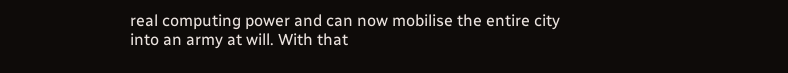real computing power and can now mobilise the entire city into an army at will. With that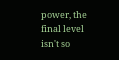power, the final level isn't so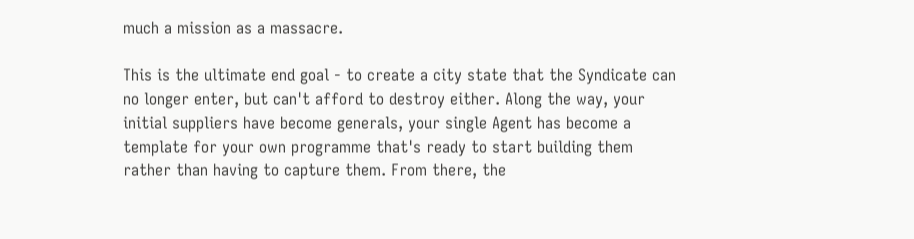much a mission as a massacre.

This is the ultimate end goal - to create a city state that the Syndicate can no longer enter, but can't afford to destroy either. Along the way, your initial suppliers have become generals, your single Agent has become a template for your own programme that's ready to start building them rather than having to capture them. From there, the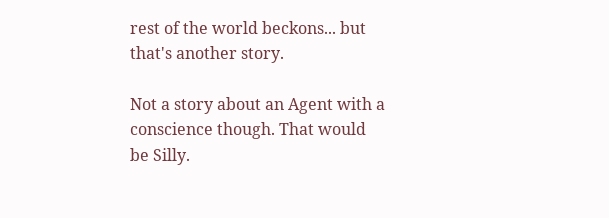rest of the world beckons... but that's another story.

Not a story about an Agent with a conscience though. That would be Silly.